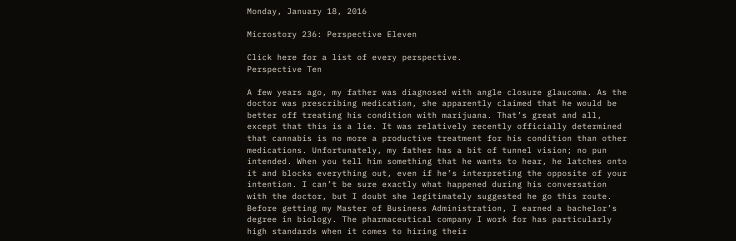Monday, January 18, 2016

Microstory 236: Perspective Eleven

Click here for a list of every perspective.
Perspective Ten

A few years ago, my father was diagnosed with angle closure glaucoma. As the doctor was prescribing medication, she apparently claimed that he would be better off treating his condition with marijuana. That’s great and all, except that this is a lie. It was relatively recently officially determined that cannabis is no more a productive treatment for his condition than other medications. Unfortunately, my father has a bit of tunnel vision; no pun intended. When you tell him something that he wants to hear, he latches onto it and blocks everything out, even if he’s interpreting the opposite of your intention. I can’t be sure exactly what happened during his conversation with the doctor, but I doubt she legitimately suggested he go this route. Before getting my Master of Business Administration, I earned a bachelor’s degree in biology. The pharmaceutical company I work for has particularly high standards when it comes to hiring their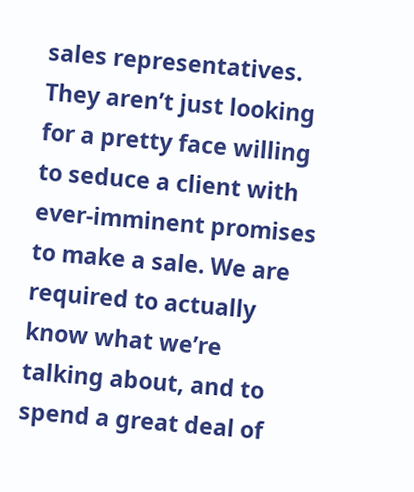sales representatives. They aren’t just looking for a pretty face willing to seduce a client with ever-imminent promises to make a sale. We are required to actually know what we’re talking about, and to spend a great deal of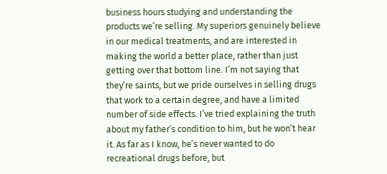business hours studying and understanding the products we’re selling. My superiors genuinely believe in our medical treatments, and are interested in making the world a better place, rather than just getting over that bottom line. I’m not saying that they’re saints, but we pride ourselves in selling drugs that work to a certain degree, and have a limited number of side effects. I’ve tried explaining the truth about my father’s condition to him, but he won’t hear it. As far as I know, he’s never wanted to do recreational drugs before, but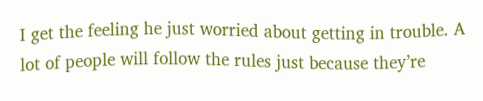I get the feeling he just worried about getting in trouble. A lot of people will follow the rules just because they’re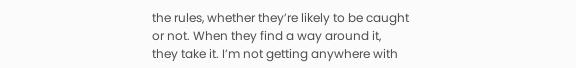the rules, whether they’re likely to be caught or not. When they find a way around it, they take it. I’m not getting anywhere with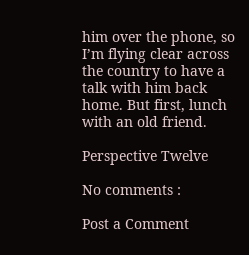him over the phone, so I’m flying clear across the country to have a talk with him back home. But first, lunch with an old friend.

Perspective Twelve

No comments :

Post a Comment